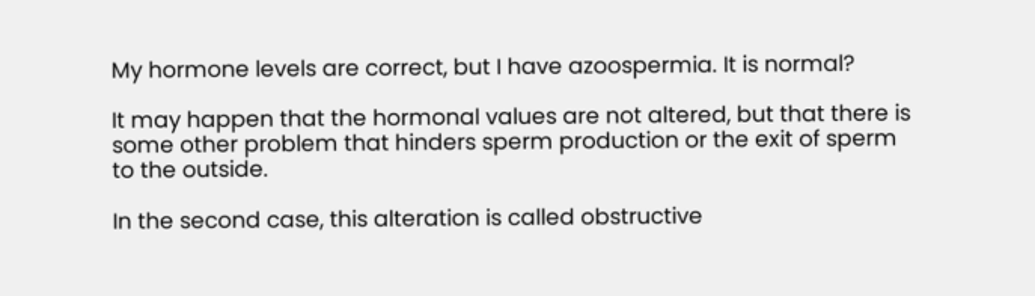My hormone levels are correct, but I have azoospermia. It is normal?

It may happen that the hormonal values are not altered, but that there is some other problem that hinders sperm production or the exit of sperm to the outside.

In the second case, this alteration is called obstructive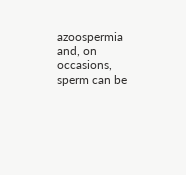azoospermia and, on occasions, sperm can be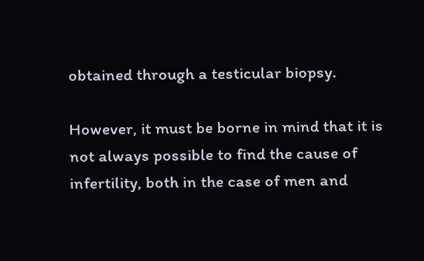obtained through a testicular biopsy.

However, it must be borne in mind that it is not always possible to find the cause of infertility, both in the case of men and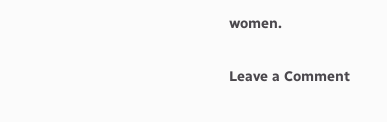women.

Leave a Comment